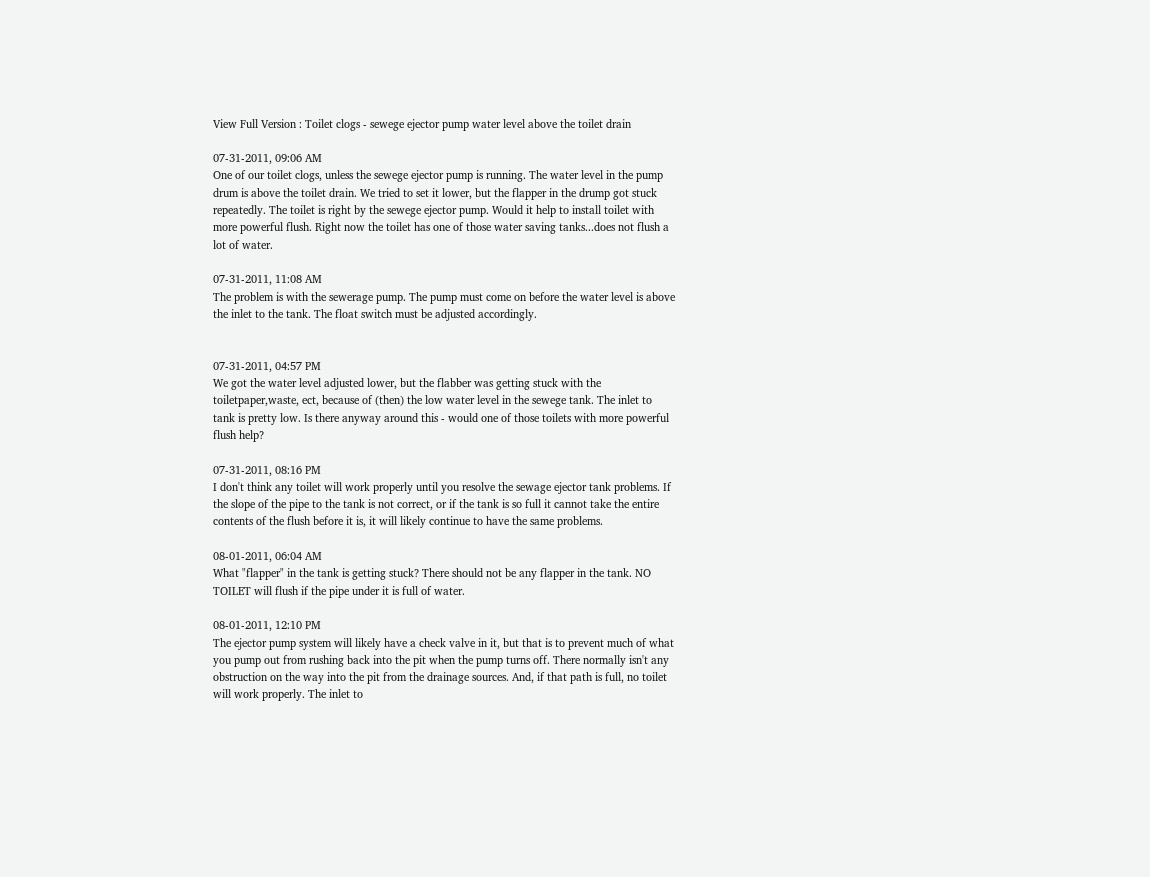View Full Version : Toilet clogs - sewege ejector pump water level above the toilet drain

07-31-2011, 09:06 AM
One of our toilet clogs, unless the sewege ejector pump is running. The water level in the pump drum is above the toilet drain. We tried to set it lower, but the flapper in the drump got stuck repeatedly. The toilet is right by the sewege ejector pump. Would it help to install toilet with more powerful flush. Right now the toilet has one of those water saving tanks...does not flush a lot of water.

07-31-2011, 11:08 AM
The problem is with the sewerage pump. The pump must come on before the water level is above the inlet to the tank. The float switch must be adjusted accordingly.


07-31-2011, 04:57 PM
We got the water level adjusted lower, but the flabber was getting stuck with the toiletpaper,waste, ect, because of (then) the low water level in the sewege tank. The inlet to tank is pretty low. Is there anyway around this - would one of those toilets with more powerful flush help?

07-31-2011, 08:16 PM
I don't think any toilet will work properly until you resolve the sewage ejector tank problems. If the slope of the pipe to the tank is not correct, or if the tank is so full it cannot take the entire contents of the flush before it is, it will likely continue to have the same problems.

08-01-2011, 06:04 AM
What "flapper" in the tank is getting stuck? There should not be any flapper in the tank. NO TOILET will flush if the pipe under it is full of water.

08-01-2011, 12:10 PM
The ejector pump system will likely have a check valve in it, but that is to prevent much of what you pump out from rushing back into the pit when the pump turns off. There normally isn't any obstruction on the way into the pit from the drainage sources. And, if that path is full, no toilet will work properly. The inlet to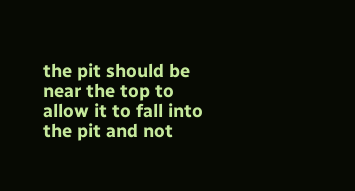the pit should be near the top to allow it to fall into the pit and not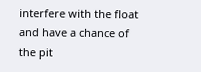interfere with the float and have a chance of the pit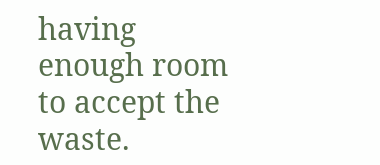having enough room to accept the waste.